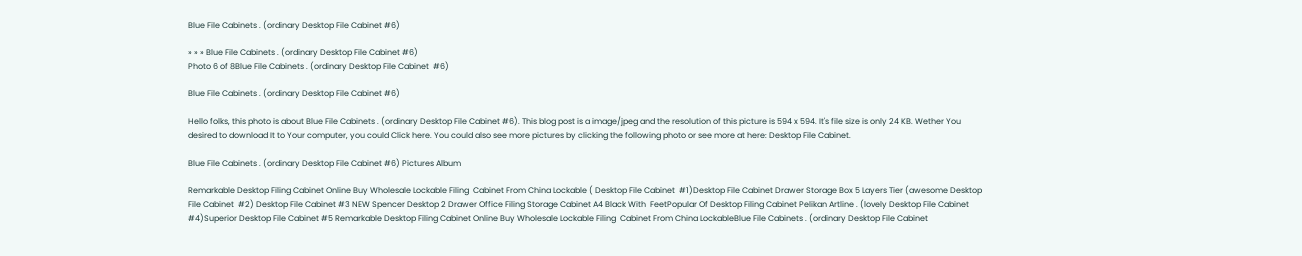Blue File Cabinets . (ordinary Desktop File Cabinet #6)

» » » Blue File Cabinets . (ordinary Desktop File Cabinet #6)
Photo 6 of 8Blue File Cabinets . (ordinary Desktop File Cabinet  #6)

Blue File Cabinets . (ordinary Desktop File Cabinet #6)

Hello folks, this photo is about Blue File Cabinets . (ordinary Desktop File Cabinet #6). This blog post is a image/jpeg and the resolution of this picture is 594 x 594. It's file size is only 24 KB. Wether You desired to download It to Your computer, you could Click here. You could also see more pictures by clicking the following photo or see more at here: Desktop File Cabinet.

Blue File Cabinets . (ordinary Desktop File Cabinet #6) Pictures Album

Remarkable Desktop Filing Cabinet Online Buy Wholesale Lockable Filing  Cabinet From China Lockable ( Desktop File Cabinet  #1)Desktop File Cabinet Drawer Storage Box 5 Layers Tier (awesome Desktop File Cabinet  #2) Desktop File Cabinet #3 NEW Spencer Desktop 2 Drawer Office Filing Storage Cabinet A4 Black With  FeetPopular Of Desktop Filing Cabinet Pelikan Artline . (lovely Desktop File Cabinet  #4)Superior Desktop File Cabinet #5 Remarkable Desktop Filing Cabinet Online Buy Wholesale Lockable Filing  Cabinet From China LockableBlue File Cabinets . (ordinary Desktop File Cabinet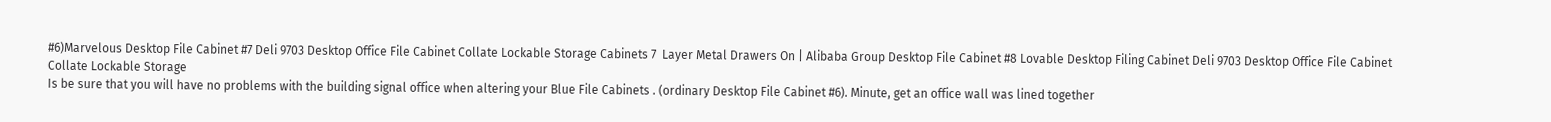#6)Marvelous Desktop File Cabinet #7 Deli 9703 Desktop Office File Cabinet Collate Lockable Storage Cabinets 7  Layer Metal Drawers On | Alibaba Group Desktop File Cabinet #8 Lovable Desktop Filing Cabinet Deli 9703 Desktop Office File Cabinet  Collate Lockable Storage
Is be sure that you will have no problems with the building signal office when altering your Blue File Cabinets . (ordinary Desktop File Cabinet #6). Minute, get an office wall was lined together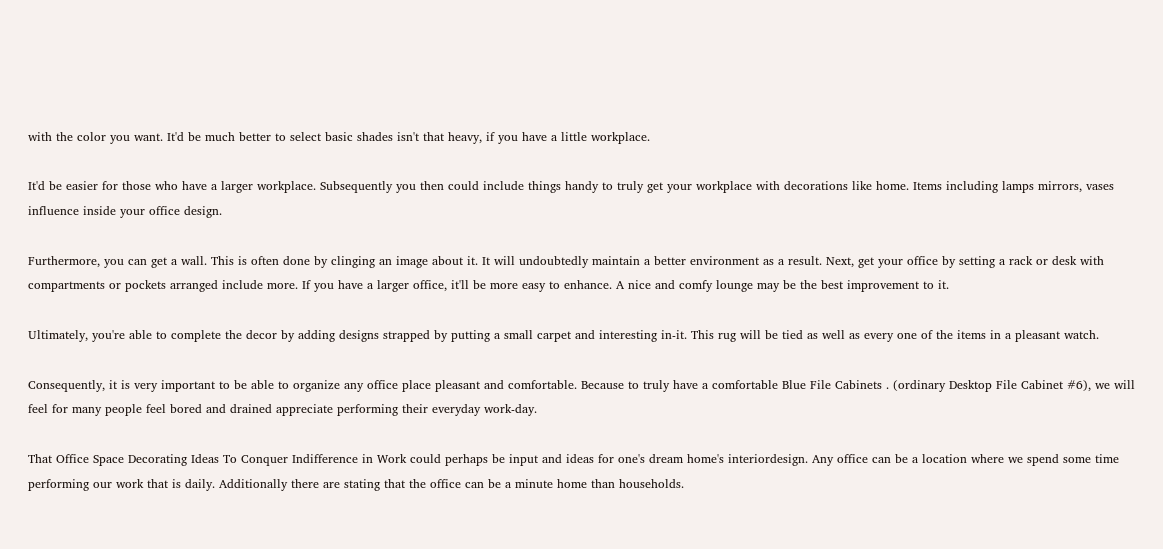with the color you want. It'd be much better to select basic shades isn't that heavy, if you have a little workplace.

It'd be easier for those who have a larger workplace. Subsequently you then could include things handy to truly get your workplace with decorations like home. Items including lamps mirrors, vases influence inside your office design.

Furthermore, you can get a wall. This is often done by clinging an image about it. It will undoubtedly maintain a better environment as a result. Next, get your office by setting a rack or desk with compartments or pockets arranged include more. If you have a larger office, it'll be more easy to enhance. A nice and comfy lounge may be the best improvement to it.

Ultimately, you're able to complete the decor by adding designs strapped by putting a small carpet and interesting in-it. This rug will be tied as well as every one of the items in a pleasant watch.

Consequently, it is very important to be able to organize any office place pleasant and comfortable. Because to truly have a comfortable Blue File Cabinets . (ordinary Desktop File Cabinet #6), we will feel for many people feel bored and drained appreciate performing their everyday work-day.

That Office Space Decorating Ideas To Conquer Indifference in Work could perhaps be input and ideas for one's dream home's interiordesign. Any office can be a location where we spend some time performing our work that is daily. Additionally there are stating that the office can be a minute home than households.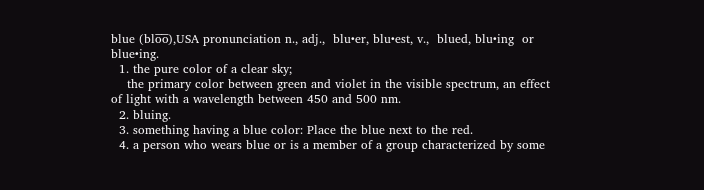blue (blo̅o̅),USA pronunciation n., adj.,  blu•er, blu•est, v.,  blued, blu•ing  or blue•ing.
  1. the pure color of a clear sky;
    the primary color between green and violet in the visible spectrum, an effect of light with a wavelength between 450 and 500 nm.
  2. bluing.
  3. something having a blue color: Place the blue next to the red.
  4. a person who wears blue or is a member of a group characterized by some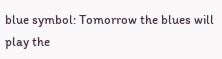blue symbol: Tomorrow the blues will play the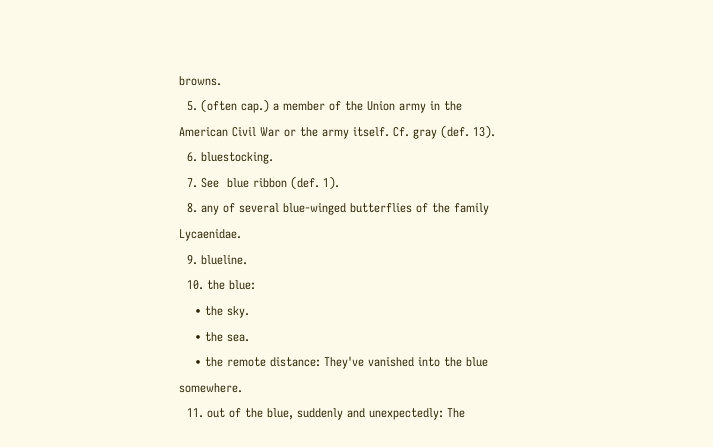browns.
  5. (often cap.) a member of the Union army in the American Civil War or the army itself. Cf. gray (def. 13).
  6. bluestocking.
  7. See  blue ribbon (def. 1).
  8. any of several blue-winged butterflies of the family Lycaenidae.
  9. blueline.
  10. the blue:
    • the sky.
    • the sea.
    • the remote distance: They've vanished into the blue somewhere.
  11. out of the blue, suddenly and unexpectedly: The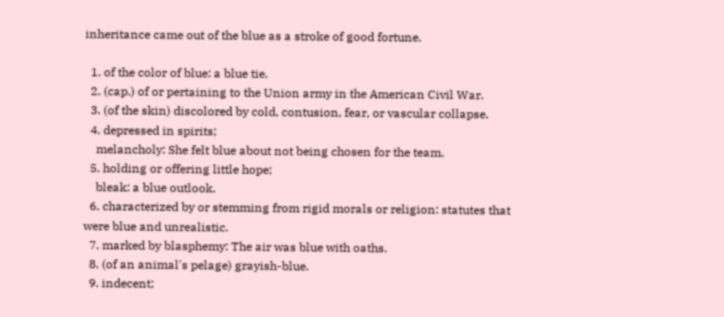inheritance came out of the blue as a stroke of good fortune.

  1. of the color of blue: a blue tie.
  2. (cap.) of or pertaining to the Union army in the American Civil War.
  3. (of the skin) discolored by cold, contusion, fear, or vascular collapse.
  4. depressed in spirits;
    melancholy: She felt blue about not being chosen for the team.
  5. holding or offering little hope;
    bleak: a blue outlook.
  6. characterized by or stemming from rigid morals or religion: statutes that were blue and unrealistic.
  7. marked by blasphemy: The air was blue with oaths.
  8. (of an animal's pelage) grayish-blue.
  9. indecent;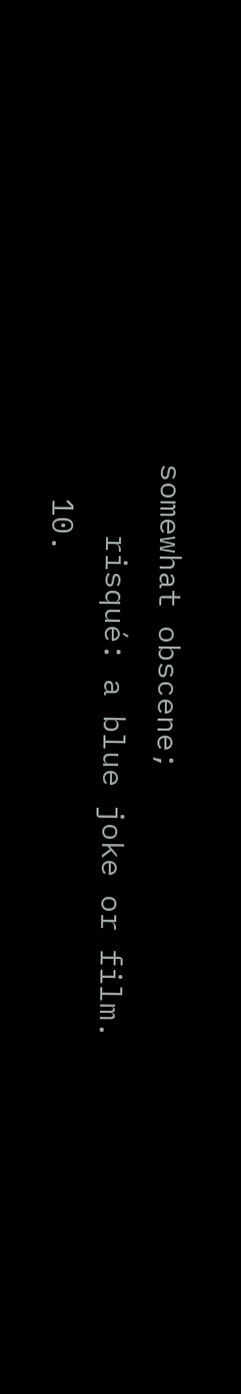somewhat obscene;
    risqué: a blue joke or film.
  10.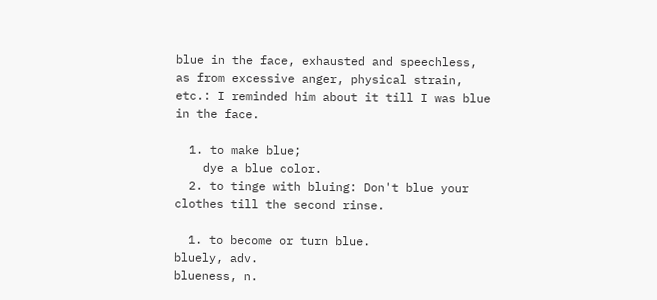blue in the face, exhausted and speechless, as from excessive anger, physical strain, etc.: I reminded him about it till I was blue in the face.

  1. to make blue;
    dye a blue color.
  2. to tinge with bluing: Don't blue your clothes till the second rinse.

  1. to become or turn blue.
bluely, adv.
blueness, n.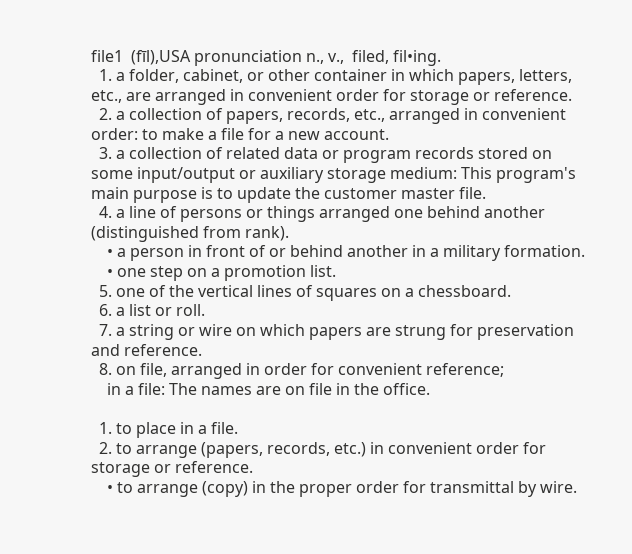file1  (fīl),USA pronunciation n., v.,  filed, fil•ing.
  1. a folder, cabinet, or other container in which papers, letters, etc., are arranged in convenient order for storage or reference.
  2. a collection of papers, records, etc., arranged in convenient order: to make a file for a new account.
  3. a collection of related data or program records stored on some input/output or auxiliary storage medium: This program's main purpose is to update the customer master file.
  4. a line of persons or things arranged one behind another (distinguished from rank).
    • a person in front of or behind another in a military formation.
    • one step on a promotion list.
  5. one of the vertical lines of squares on a chessboard.
  6. a list or roll.
  7. a string or wire on which papers are strung for preservation and reference.
  8. on file, arranged in order for convenient reference;
    in a file: The names are on file in the office.

  1. to place in a file.
  2. to arrange (papers, records, etc.) in convenient order for storage or reference.
    • to arrange (copy) in the proper order for transmittal by wire.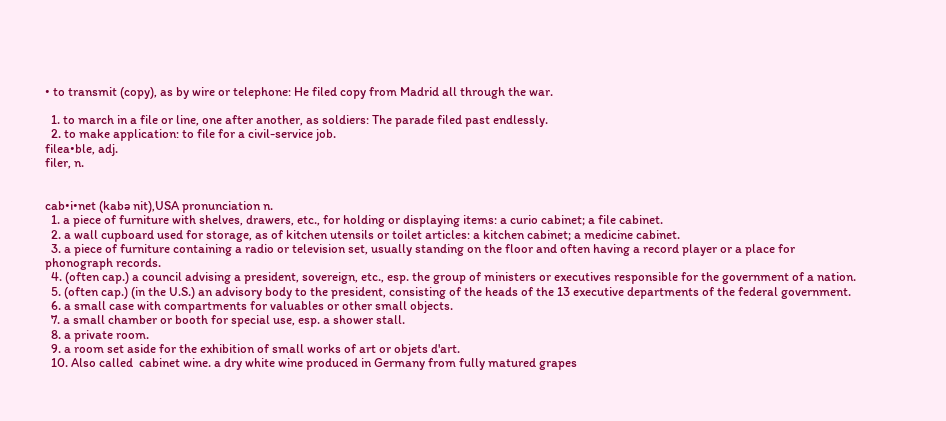• to transmit (copy), as by wire or telephone: He filed copy from Madrid all through the war.

  1. to march in a file or line, one after another, as soldiers: The parade filed past endlessly.
  2. to make application: to file for a civil-service job.
filea•ble, adj.
filer, n.


cab•i•net (kabə nit),USA pronunciation n.
  1. a piece of furniture with shelves, drawers, etc., for holding or displaying items: a curio cabinet; a file cabinet.
  2. a wall cupboard used for storage, as of kitchen utensils or toilet articles: a kitchen cabinet; a medicine cabinet.
  3. a piece of furniture containing a radio or television set, usually standing on the floor and often having a record player or a place for phonograph records.
  4. (often cap.) a council advising a president, sovereign, etc., esp. the group of ministers or executives responsible for the government of a nation.
  5. (often cap.) (in the U.S.) an advisory body to the president, consisting of the heads of the 13 executive departments of the federal government.
  6. a small case with compartments for valuables or other small objects.
  7. a small chamber or booth for special use, esp. a shower stall.
  8. a private room.
  9. a room set aside for the exhibition of small works of art or objets d'art.
  10. Also called  cabinet wine. a dry white wine produced in Germany from fully matured grapes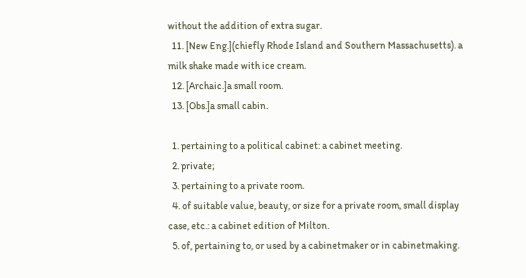without the addition of extra sugar.
  11. [New Eng.](chiefly Rhode Island and Southern Massachusetts). a milk shake made with ice cream.
  12. [Archaic.]a small room.
  13. [Obs.]a small cabin.

  1. pertaining to a political cabinet: a cabinet meeting.
  2. private;
  3. pertaining to a private room.
  4. of suitable value, beauty, or size for a private room, small display case, etc.: a cabinet edition of Milton.
  5. of, pertaining to, or used by a cabinetmaker or in cabinetmaking.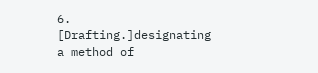6. [Drafting.]designating a method of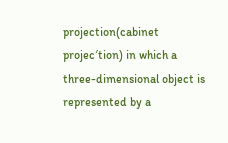projection(cabinet projec′tion) in which a three-dimensional object is represented by a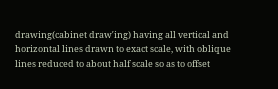drawing(cabinet draw′ing) having all vertical and horizontal lines drawn to exact scale, with oblique lines reduced to about half scale so as to offset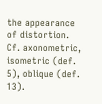the appearance of distortion. Cf. axonometric, isometric (def. 5), oblique (def. 13).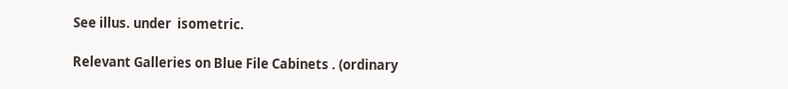See illus. under  isometric.

Relevant Galleries on Blue File Cabinets . (ordinary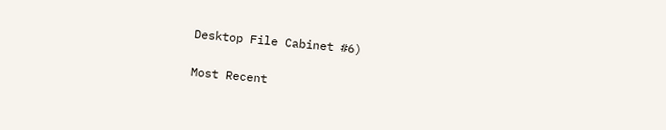Desktop File Cabinet #6)

Most Recent